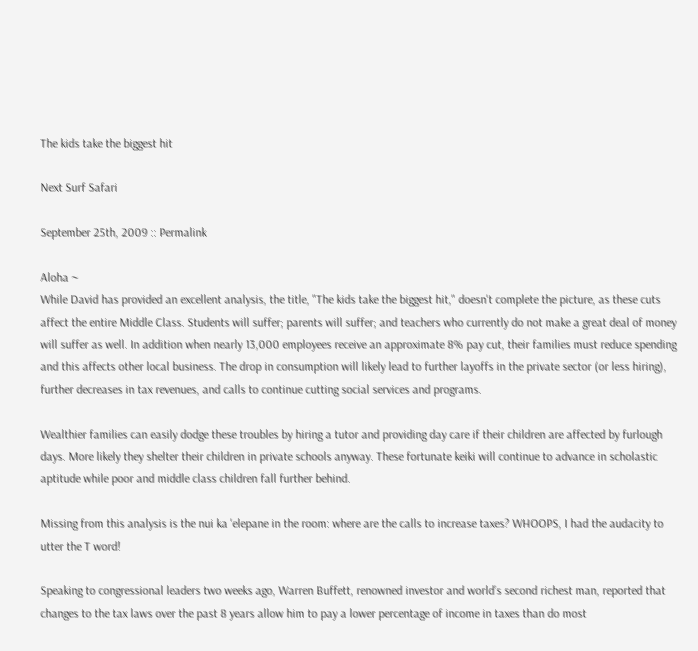The kids take the biggest hit

Next Surf Safari

September 25th, 2009 :: Permalink

Aloha ~
While David has provided an excellent analysis, the title, "The kids take the biggest hit," doesn't complete the picture, as these cuts affect the entire Middle Class. Students will suffer; parents will suffer; and teachers who currently do not make a great deal of money will suffer as well. In addition when nearly 13,000 employees receive an approximate 8% pay cut, their families must reduce spending and this affects other local business. The drop in consumption will likely lead to further layoffs in the private sector (or less hiring), further decreases in tax revenues, and calls to continue cutting social services and programs.

Wealthier families can easily dodge these troubles by hiring a tutor and providing day care if their children are affected by furlough days. More likely they shelter their children in private schools anyway. These fortunate keiki will continue to advance in scholastic aptitude while poor and middle class children fall further behind.

Missing from this analysis is the nui ka 'elepane in the room: where are the calls to increase taxes? WHOOPS, I had the audacity to utter the T word!

Speaking to congressional leaders two weeks ago, Warren Buffett, renowned investor and world’s second richest man, reported that changes to the tax laws over the past 8 years allow him to pay a lower percentage of income in taxes than do most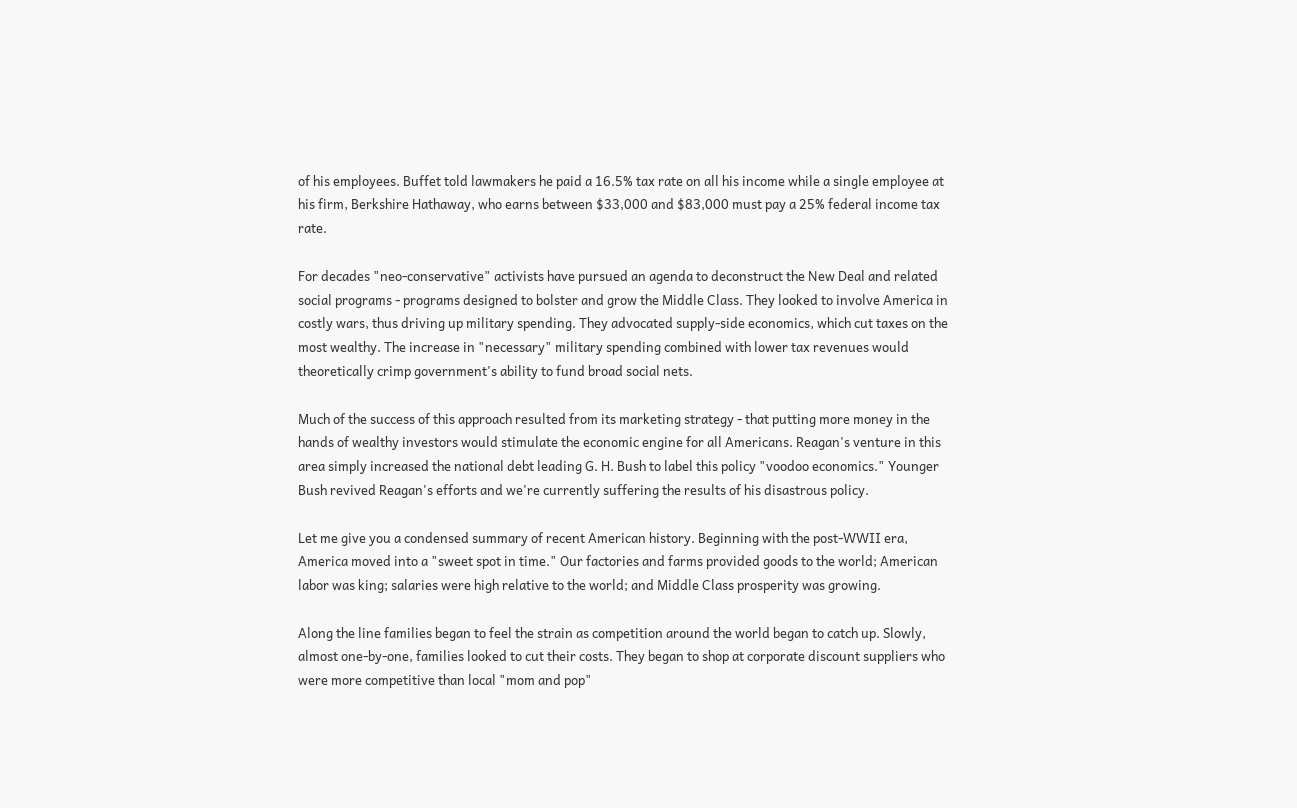of his employees. Buffet told lawmakers he paid a 16.5% tax rate on all his income while a single employee at his firm, Berkshire Hathaway, who earns between $33,000 and $83,000 must pay a 25% federal income tax rate.

For decades "neo-conservative" activists have pursued an agenda to deconstruct the New Deal and related social programs - programs designed to bolster and grow the Middle Class. They looked to involve America in costly wars, thus driving up military spending. They advocated supply-side economics, which cut taxes on the most wealthy. The increase in "necessary" military spending combined with lower tax revenues would theoretically crimp government's ability to fund broad social nets.

Much of the success of this approach resulted from its marketing strategy - that putting more money in the hands of wealthy investors would stimulate the economic engine for all Americans. Reagan's venture in this area simply increased the national debt leading G. H. Bush to label this policy "voodoo economics." Younger Bush revived Reagan's efforts and we're currently suffering the results of his disastrous policy.

Let me give you a condensed summary of recent American history. Beginning with the post-WWII era, America moved into a "sweet spot in time." Our factories and farms provided goods to the world; American labor was king; salaries were high relative to the world; and Middle Class prosperity was growing.

Along the line families began to feel the strain as competition around the world began to catch up. Slowly, almost one-by-one, families looked to cut their costs. They began to shop at corporate discount suppliers who were more competitive than local "mom and pop"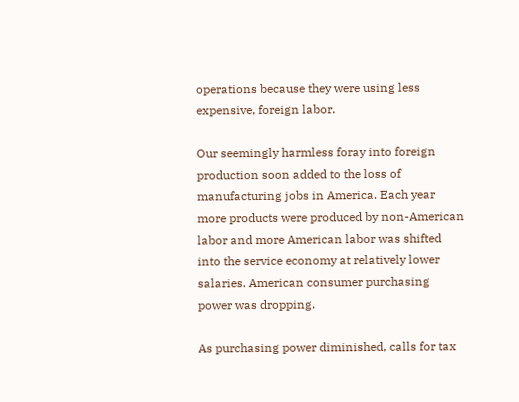operations because they were using less expensive, foreign labor.

Our seemingly harmless foray into foreign production soon added to the loss of manufacturing jobs in America. Each year more products were produced by non-American labor and more American labor was shifted into the service economy at relatively lower salaries. American consumer purchasing power was dropping.

As purchasing power diminished, calls for tax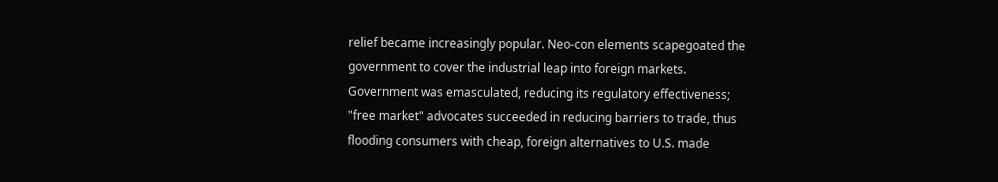relief became increasingly popular. Neo-con elements scapegoated the government to cover the industrial leap into foreign markets. Government was emasculated, reducing its regulatory effectiveness; "free market" advocates succeeded in reducing barriers to trade, thus flooding consumers with cheap, foreign alternatives to U.S. made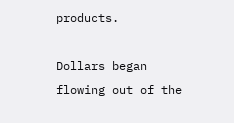products.

Dollars began flowing out of the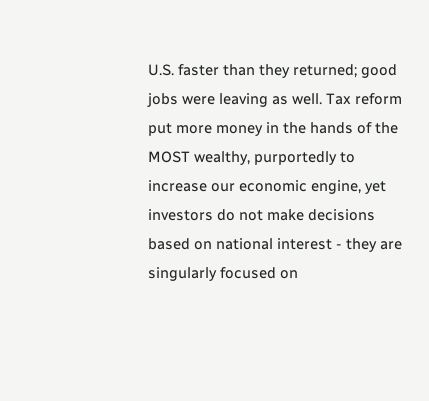U.S. faster than they returned; good jobs were leaving as well. Tax reform put more money in the hands of the MOST wealthy, purportedly to increase our economic engine, yet investors do not make decisions based on national interest - they are singularly focused on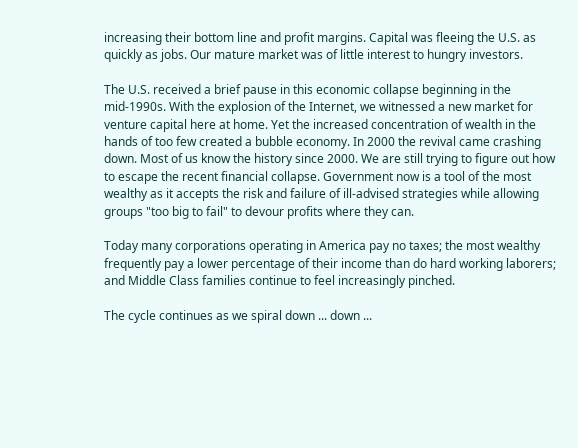increasing their bottom line and profit margins. Capital was fleeing the U.S. as quickly as jobs. Our mature market was of little interest to hungry investors.

The U.S. received a brief pause in this economic collapse beginning in the mid-1990s. With the explosion of the Internet, we witnessed a new market for venture capital here at home. Yet the increased concentration of wealth in the hands of too few created a bubble economy. In 2000 the revival came crashing down. Most of us know the history since 2000. We are still trying to figure out how to escape the recent financial collapse. Government now is a tool of the most wealthy as it accepts the risk and failure of ill-advised strategies while allowing groups "too big to fail" to devour profits where they can.

Today many corporations operating in America pay no taxes; the most wealthy frequently pay a lower percentage of their income than do hard working laborers; and Middle Class families continue to feel increasingly pinched.

The cycle continues as we spiral down ... down ...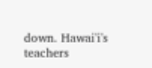down. Hawai'i's teachers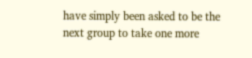have simply been asked to be the next group to take one more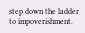step down the ladder to impoverishment.